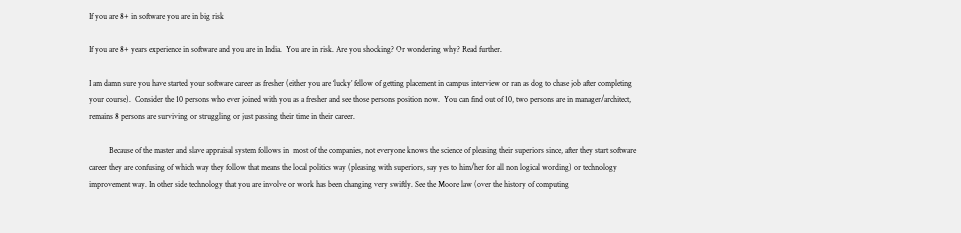If you are 8+ in software you are in big risk

If you are 8+ years experience in software and you are in India.  You are in risk. Are you shocking? Or wondering why? Read further.

I am damn sure you have started your software career as fresher (either you are ‘lucky’ fellow of getting placement in campus interview or ran as dog to chase job after completing your course).  Consider the 10 persons who ever joined with you as a fresher and see those persons position now.  You can find out of 10, two persons are in manager/architect, remains 8 persons are surviving or struggling or just passing their time in their career.

          Because of the master and slave appraisal system follows in  most of the companies, not everyone knows the science of pleasing their superiors since, after they start software career they are confusing of which way they follow that means the local politics way (pleasing with superiors, say yes to him/her for all non logical wording) or technology improvement way. In other side technology that you are involve or work has been changing very swiftly. See the Moore law (over the history of computing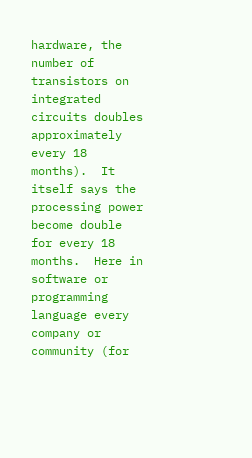hardware, the number of transistors on integrated circuits doubles approximately every 18 months).  It itself says the processing power become double for every 18 months.  Here in software or programming language every company or community (for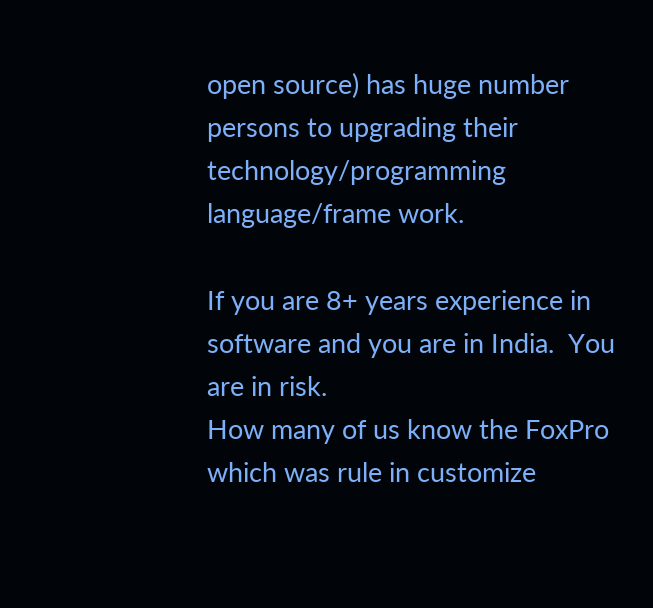open source) has huge number persons to upgrading their technology/programming language/frame work.

If you are 8+ years experience in software and you are in India.  You are in risk.
How many of us know the FoxPro which was rule in customize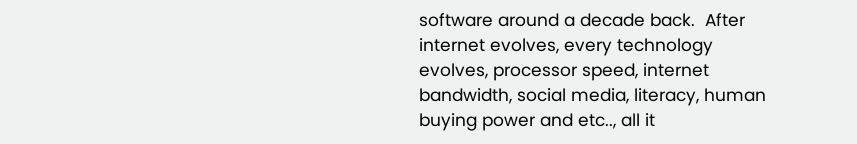software around a decade back.  After internet evolves, every technology evolves, processor speed, internet bandwidth, social media, literacy, human buying power and etc.., all it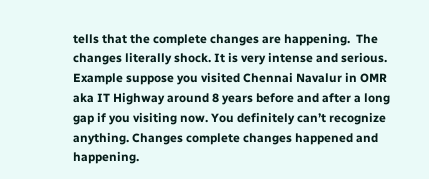tells that the complete changes are happening.  The changes literally shock. It is very intense and serious. Example suppose you visited Chennai Navalur in OMR aka IT Highway around 8 years before and after a long gap if you visiting now. You definitely can’t recognize anything. Changes complete changes happened and happening.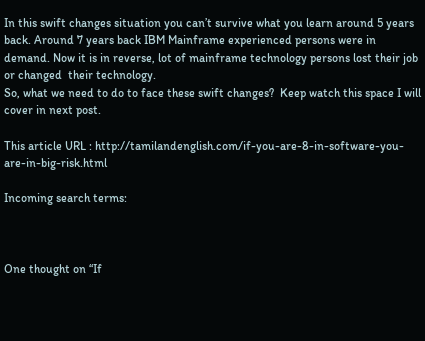In this swift changes situation you can’t survive what you learn around 5 years back. Around 7 years back IBM Mainframe experienced persons were in demand. Now it is in reverse, lot of mainframe technology persons lost their job or changed  their technology.
So, what we need to do to face these swift changes?  Keep watch this space I will cover in next post.

This article URL : http://tamilandenglish.com/if-you-are-8-in-software-you-are-in-big-risk.html

Incoming search terms:



One thought on “If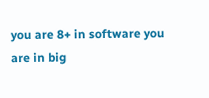you are 8+ in software you are in big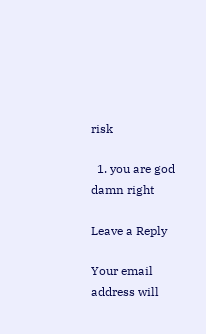risk

  1. you are god damn right

Leave a Reply

Your email address will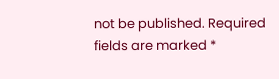not be published. Required fields are marked *